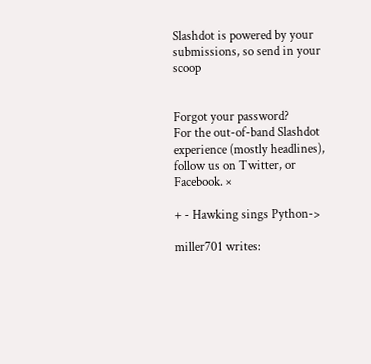Slashdot is powered by your submissions, so send in your scoop


Forgot your password?
For the out-of-band Slashdot experience (mostly headlines), follow us on Twitter, or Facebook. ×

+ - Hawking sings Python->

miller701 writes: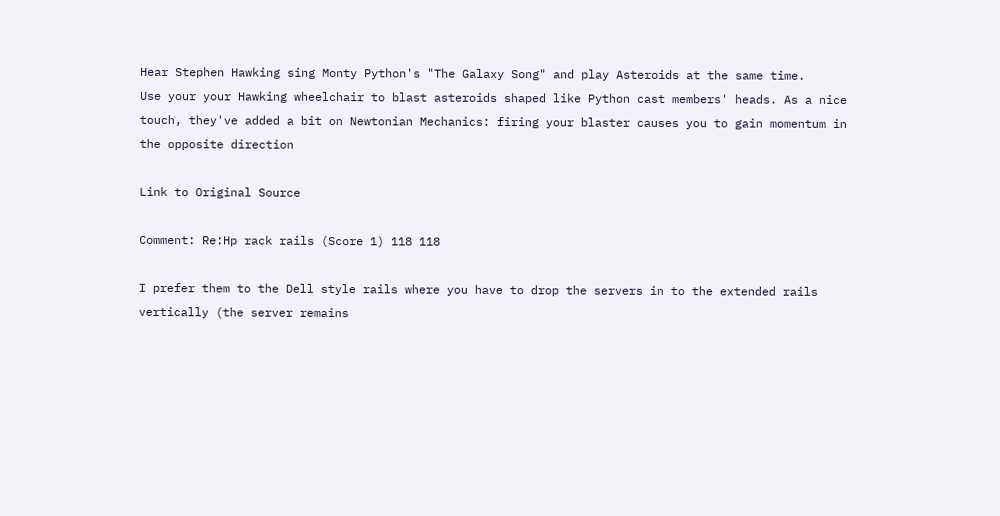Hear Stephen Hawking sing Monty Python's "The Galaxy Song" and play Asteroids at the same time.
Use your your Hawking wheelchair to blast asteroids shaped like Python cast members' heads. As a nice touch, they've added a bit on Newtonian Mechanics: firing your blaster causes you to gain momentum in the opposite direction

Link to Original Source

Comment: Re:Hp rack rails (Score 1) 118 118

I prefer them to the Dell style rails where you have to drop the servers in to the extended rails vertically (the server remains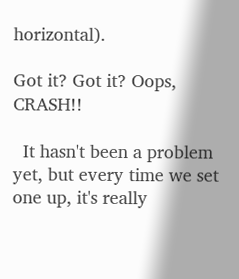horizontal).

Got it? Got it? Oops, CRASH!!

  It hasn't been a problem yet, but every time we set one up, it's really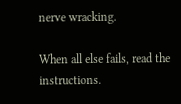nerve wracking.

When all else fails, read the instructions.